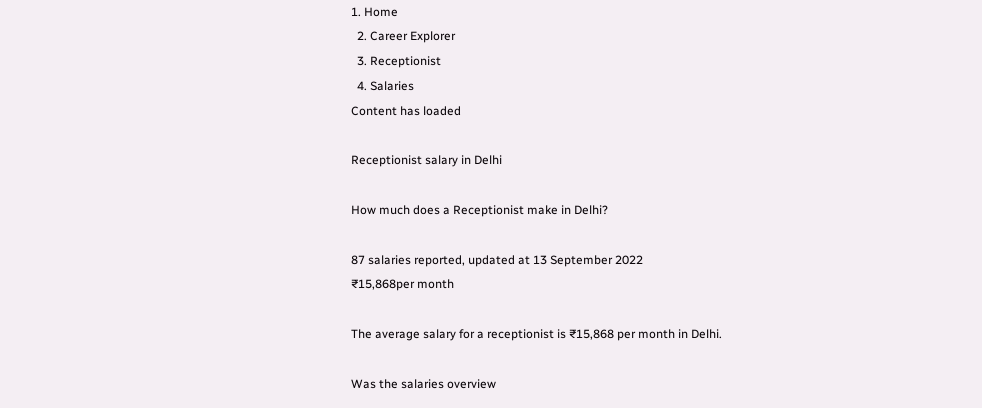1. Home
  2. Career Explorer
  3. Receptionist
  4. Salaries
Content has loaded

Receptionist salary in Delhi

How much does a Receptionist make in Delhi?

87 salaries reported, updated at 13 September 2022
₹15,868per month

The average salary for a receptionist is ₹15,868 per month in Delhi.

Was the salaries overview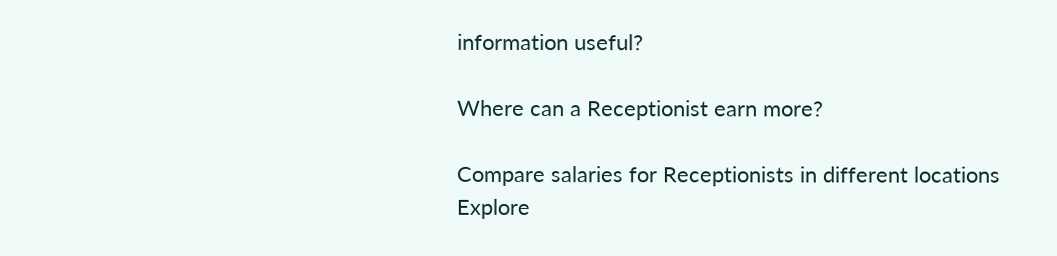information useful?

Where can a Receptionist earn more?

Compare salaries for Receptionists in different locations
Explore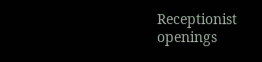Receptionist openings